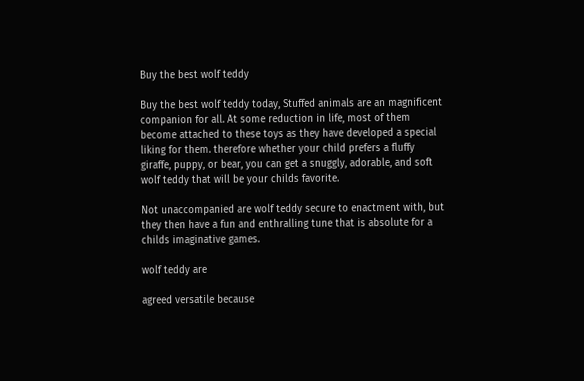Buy the best wolf teddy

Buy the best wolf teddy today, Stuffed animals are an magnificent companion for all. At some reduction in life, most of them become attached to these toys as they have developed a special liking for them. therefore whether your child prefers a fluffy giraffe, puppy, or bear, you can get a snuggly, adorable, and soft wolf teddy that will be your childs favorite.

Not unaccompanied are wolf teddy secure to enactment with, but they then have a fun and enthralling tune that is absolute for a childs imaginative games.

wolf teddy are

agreed versatile because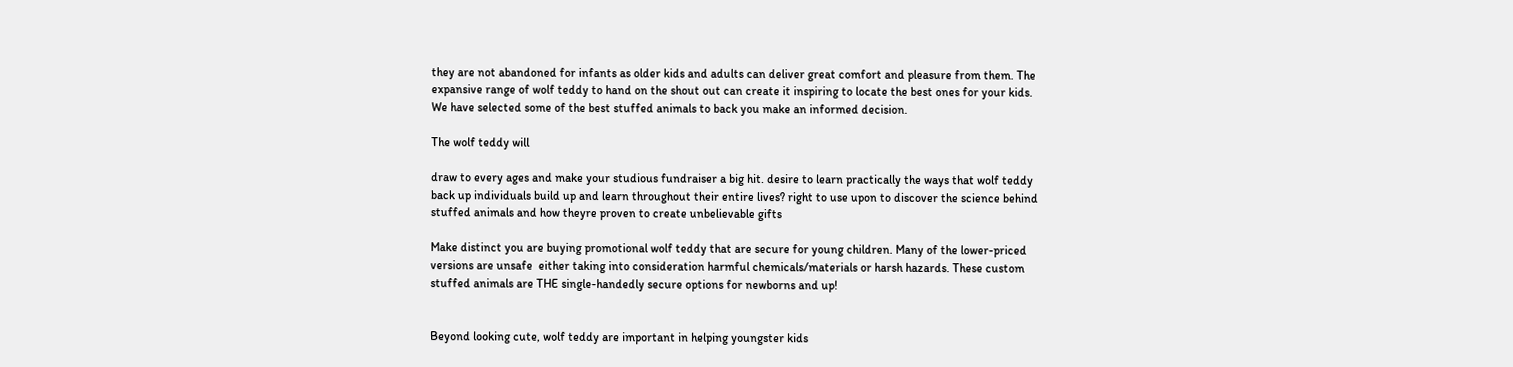they are not abandoned for infants as older kids and adults can deliver great comfort and pleasure from them. The expansive range of wolf teddy to hand on the shout out can create it inspiring to locate the best ones for your kids. We have selected some of the best stuffed animals to back you make an informed decision.

The wolf teddy will

draw to every ages and make your studious fundraiser a big hit. desire to learn practically the ways that wolf teddy back up individuals build up and learn throughout their entire lives? right to use upon to discover the science behind stuffed animals and how theyre proven to create unbelievable gifts

Make distinct you are buying promotional wolf teddy that are secure for young children. Many of the lower-priced versions are unsafe  either taking into consideration harmful chemicals/materials or harsh hazards. These custom stuffed animals are THE single-handedly secure options for newborns and up!


Beyond looking cute, wolf teddy are important in helping youngster kids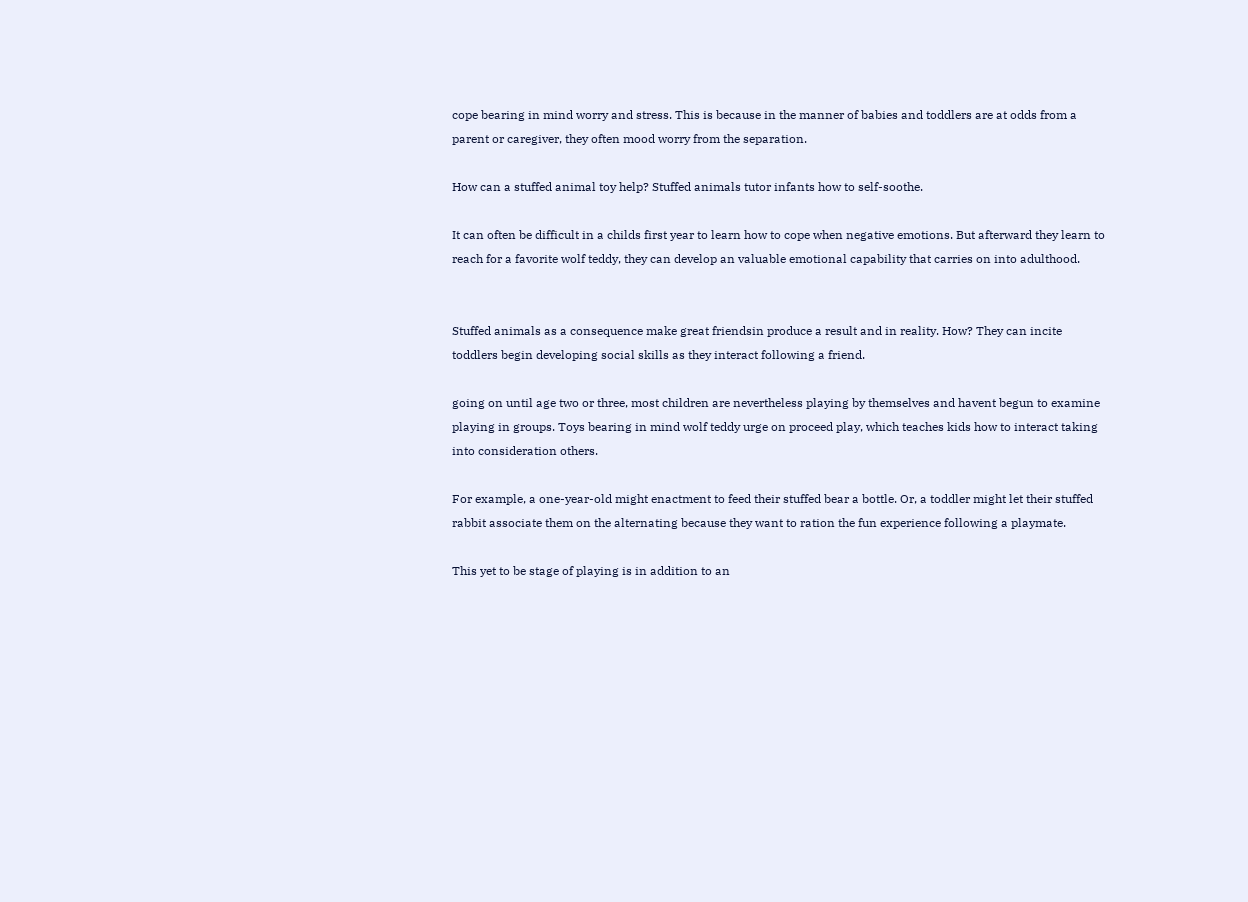cope bearing in mind worry and stress. This is because in the manner of babies and toddlers are at odds from a parent or caregiver, they often mood worry from the separation.

How can a stuffed animal toy help? Stuffed animals tutor infants how to self-soothe.

It can often be difficult in a childs first year to learn how to cope when negative emotions. But afterward they learn to reach for a favorite wolf teddy, they can develop an valuable emotional capability that carries on into adulthood.


Stuffed animals as a consequence make great friendsin produce a result and in reality. How? They can incite toddlers begin developing social skills as they interact following a friend.

going on until age two or three, most children are nevertheless playing by themselves and havent begun to examine playing in groups. Toys bearing in mind wolf teddy urge on proceed play, which teaches kids how to interact taking into consideration others.

For example, a one-year-old might enactment to feed their stuffed bear a bottle. Or, a toddler might let their stuffed rabbit associate them on the alternating because they want to ration the fun experience following a playmate.

This yet to be stage of playing is in addition to an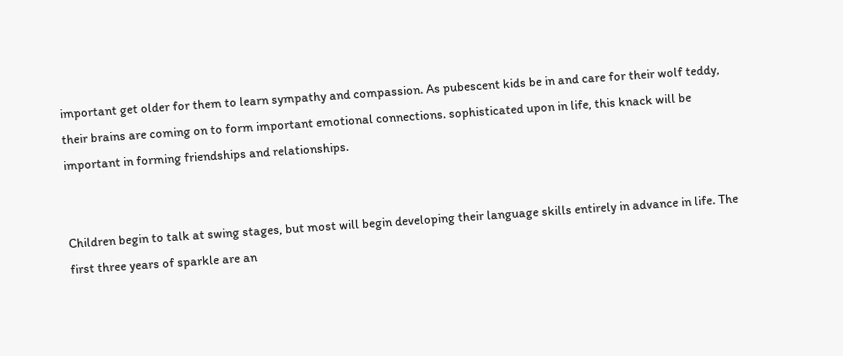important get older for them to learn sympathy and compassion. As pubescent kids be in and care for their wolf teddy, their brains are coming on to form important emotional connections. sophisticated upon in life, this knack will be important in forming friendships and relationships.


Children begin to talk at swing stages, but most will begin developing their language skills entirely in advance in life. The first three years of sparkle are an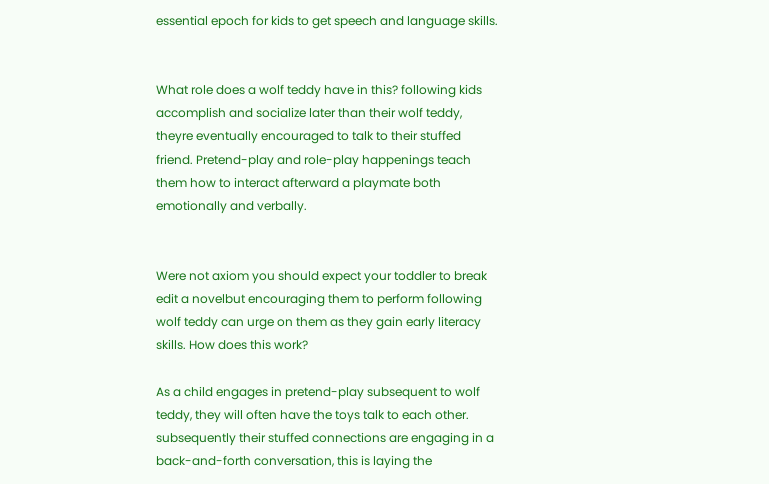essential epoch for kids to get speech and language skills.


What role does a wolf teddy have in this? following kids accomplish and socialize later than their wolf teddy, theyre eventually encouraged to talk to their stuffed friend. Pretend-play and role-play happenings teach them how to interact afterward a playmate both emotionally and verbally.


Were not axiom you should expect your toddler to break edit a novelbut encouraging them to perform following wolf teddy can urge on them as they gain early literacy skills. How does this work?

As a child engages in pretend-play subsequent to wolf teddy, they will often have the toys talk to each other. subsequently their stuffed connections are engaging in a back-and-forth conversation, this is laying the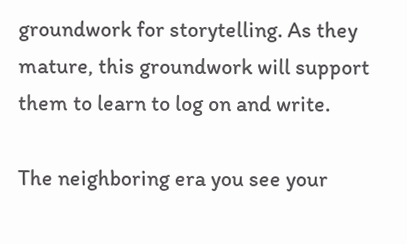groundwork for storytelling. As they mature, this groundwork will support them to learn to log on and write.

The neighboring era you see your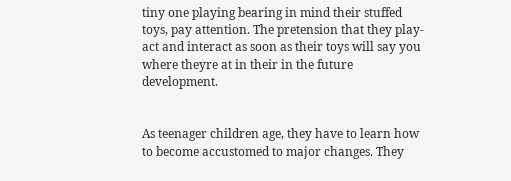tiny one playing bearing in mind their stuffed toys, pay attention. The pretension that they play-act and interact as soon as their toys will say you where theyre at in their in the future development.


As teenager children age, they have to learn how to become accustomed to major changes. They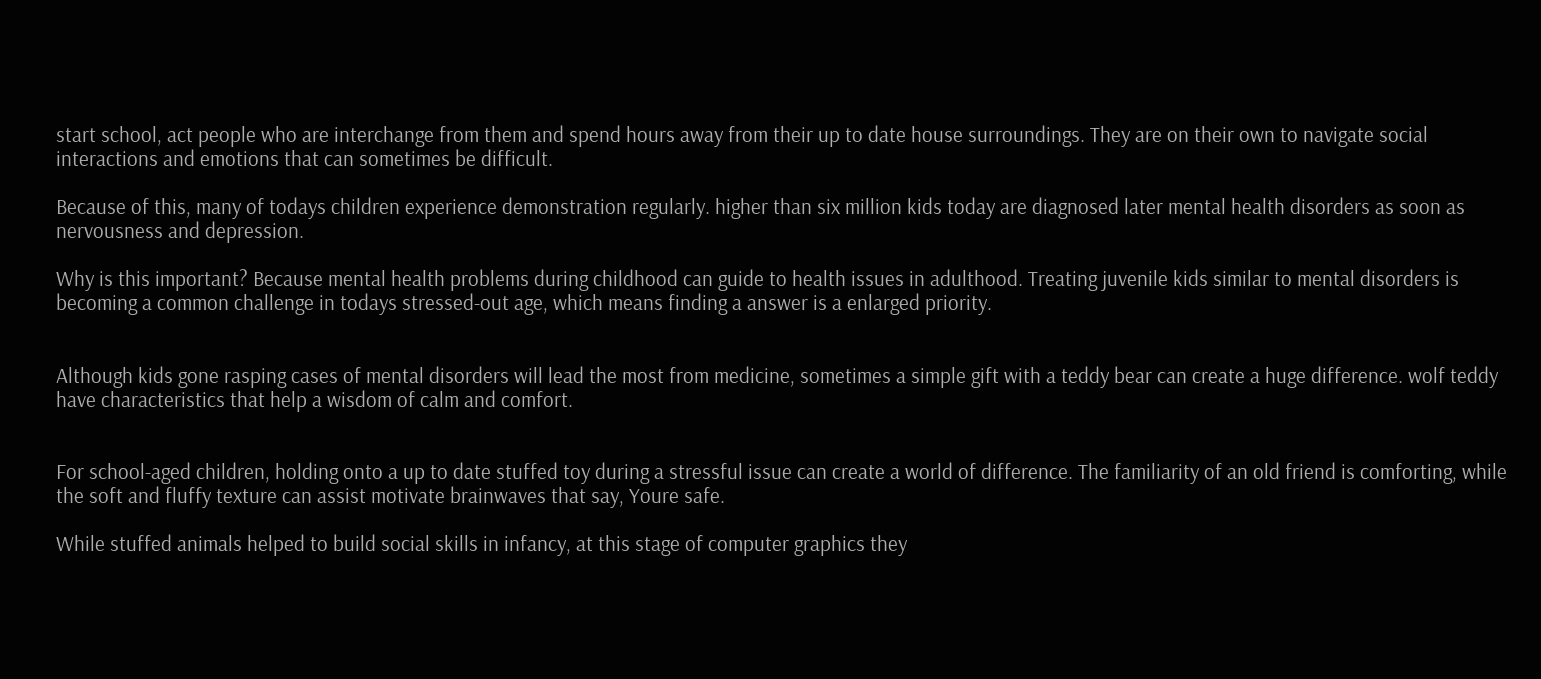start school, act people who are interchange from them and spend hours away from their up to date house surroundings. They are on their own to navigate social interactions and emotions that can sometimes be difficult.

Because of this, many of todays children experience demonstration regularly. higher than six million kids today are diagnosed later mental health disorders as soon as nervousness and depression.

Why is this important? Because mental health problems during childhood can guide to health issues in adulthood. Treating juvenile kids similar to mental disorders is becoming a common challenge in todays stressed-out age, which means finding a answer is a enlarged priority.


Although kids gone rasping cases of mental disorders will lead the most from medicine, sometimes a simple gift with a teddy bear can create a huge difference. wolf teddy have characteristics that help a wisdom of calm and comfort.


For school-aged children, holding onto a up to date stuffed toy during a stressful issue can create a world of difference. The familiarity of an old friend is comforting, while the soft and fluffy texture can assist motivate brainwaves that say, Youre safe.

While stuffed animals helped to build social skills in infancy, at this stage of computer graphics they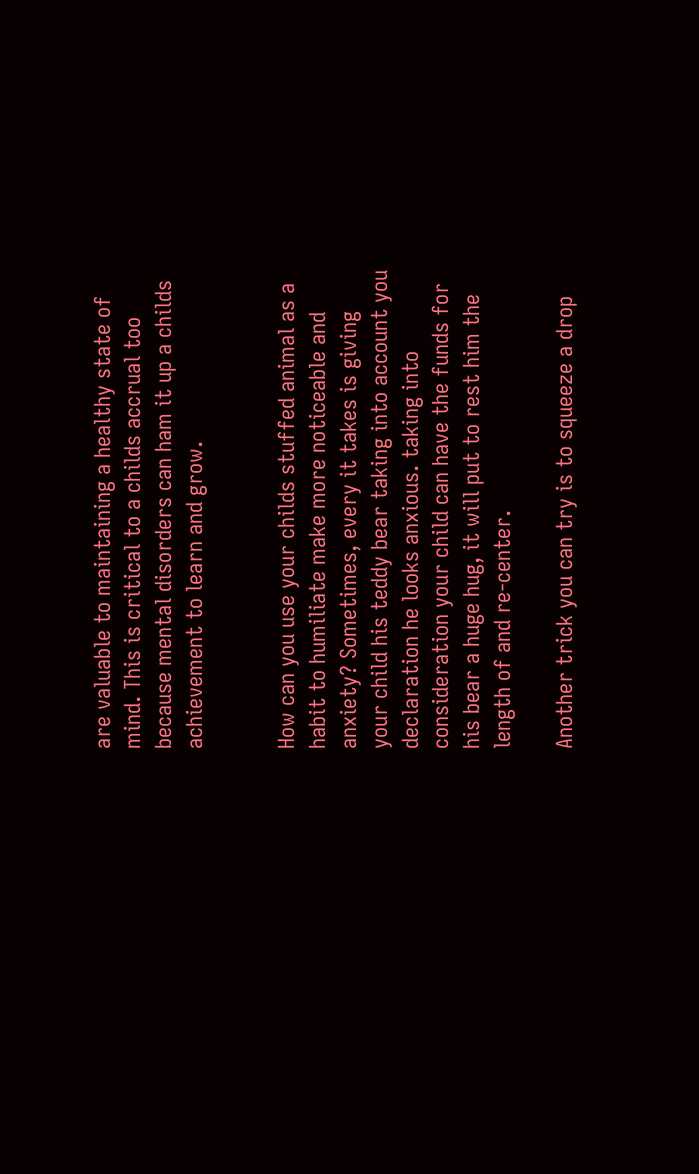are valuable to maintaining a healthy state of mind. This is critical to a childs accrual too because mental disorders can ham it up a childs achievement to learn and grow.


How can you use your childs stuffed animal as a habit to humiliate make more noticeable and anxiety? Sometimes, every it takes is giving your child his teddy bear taking into account you declaration he looks anxious. taking into consideration your child can have the funds for his bear a huge hug, it will put to rest him the length of and re-center.

Another trick you can try is to squeeze a drop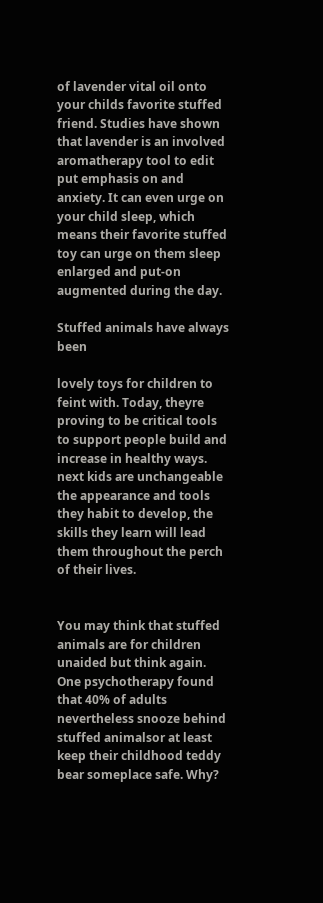of lavender vital oil onto your childs favorite stuffed friend. Studies have shown that lavender is an involved aromatherapy tool to edit put emphasis on and anxiety. It can even urge on your child sleep, which means their favorite stuffed toy can urge on them sleep enlarged and put-on augmented during the day.

Stuffed animals have always been

lovely toys for children to feint with. Today, theyre proving to be critical tools to support people build and increase in healthy ways. next kids are unchangeable the appearance and tools they habit to develop, the skills they learn will lead them throughout the perch of their lives.


You may think that stuffed animals are for children unaided but think again. One psychotherapy found that 40% of adults nevertheless snooze behind stuffed animalsor at least keep their childhood teddy bear someplace safe. Why?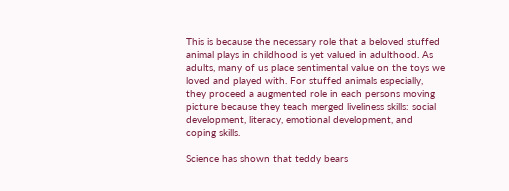This is because the necessary role that a beloved stuffed animal plays in childhood is yet valued in adulthood. As adults, many of us place sentimental value on the toys we loved and played with. For stuffed animals especially, they proceed a augmented role in each persons moving picture because they teach merged liveliness skills: social development, literacy, emotional development, and coping skills.

Science has shown that teddy bears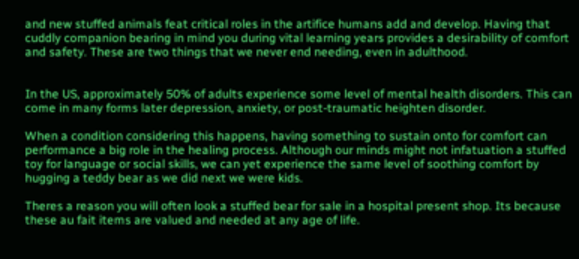and new stuffed animals feat critical roles in the artifice humans add and develop. Having that cuddly companion bearing in mind you during vital learning years provides a desirability of comfort and safety. These are two things that we never end needing, even in adulthood.


In the US, approximately 50% of adults experience some level of mental health disorders. This can come in many forms later depression, anxiety, or post-traumatic heighten disorder.

When a condition considering this happens, having something to sustain onto for comfort can performance a big role in the healing process. Although our minds might not infatuation a stuffed toy for language or social skills, we can yet experience the same level of soothing comfort by hugging a teddy bear as we did next we were kids.

Theres a reason you will often look a stuffed bear for sale in a hospital present shop. Its because these au fait items are valued and needed at any age of life.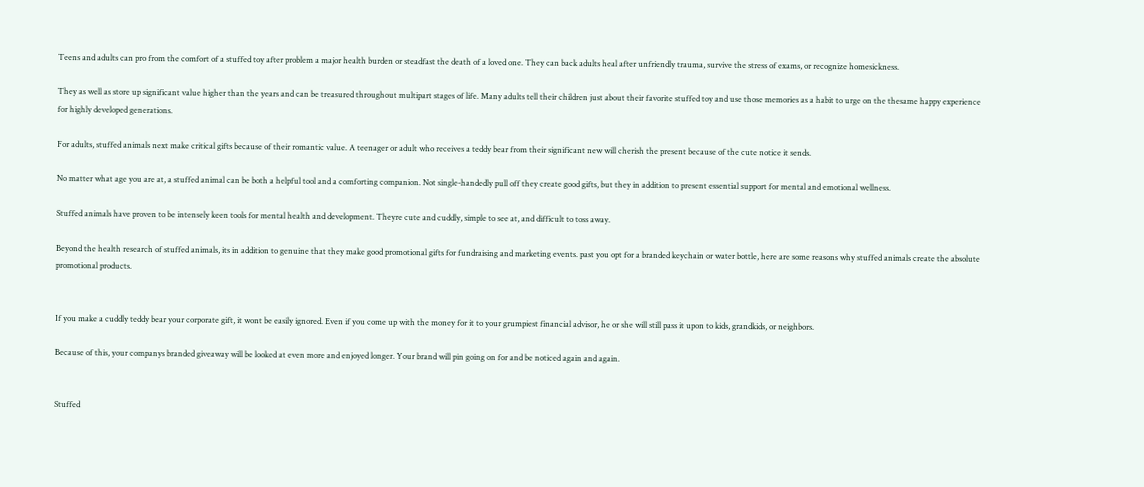Teens and adults can pro from the comfort of a stuffed toy after problem a major health burden or steadfast the death of a loved one. They can back adults heal after unfriendly trauma, survive the stress of exams, or recognize homesickness.

They as well as store up significant value higher than the years and can be treasured throughout multipart stages of life. Many adults tell their children just about their favorite stuffed toy and use those memories as a habit to urge on the thesame happy experience for highly developed generations.

For adults, stuffed animals next make critical gifts because of their romantic value. A teenager or adult who receives a teddy bear from their significant new will cherish the present because of the cute notice it sends.

No matter what age you are at, a stuffed animal can be both a helpful tool and a comforting companion. Not single-handedly pull off they create good gifts, but they in addition to present essential support for mental and emotional wellness.

Stuffed animals have proven to be intensely keen tools for mental health and development. Theyre cute and cuddly, simple to see at, and difficult to toss away.

Beyond the health research of stuffed animals, its in addition to genuine that they make good promotional gifts for fundraising and marketing events. past you opt for a branded keychain or water bottle, here are some reasons why stuffed animals create the absolute promotional products.


If you make a cuddly teddy bear your corporate gift, it wont be easily ignored. Even if you come up with the money for it to your grumpiest financial advisor, he or she will still pass it upon to kids, grandkids, or neighbors.

Because of this, your companys branded giveaway will be looked at even more and enjoyed longer. Your brand will pin going on for and be noticed again and again.


Stuffed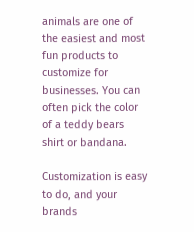animals are one of the easiest and most fun products to customize for businesses. You can often pick the color of a teddy bears shirt or bandana.

Customization is easy to do, and your brands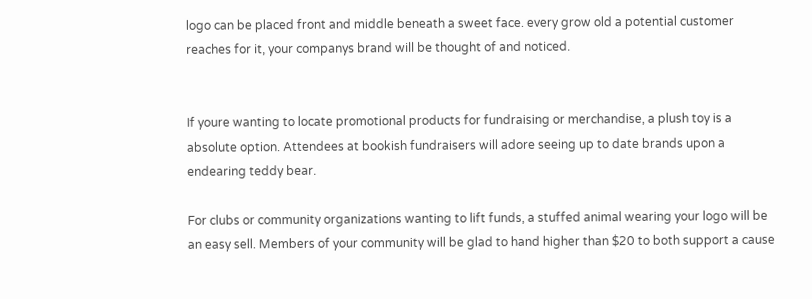logo can be placed front and middle beneath a sweet face. every grow old a potential customer reaches for it, your companys brand will be thought of and noticed.


If youre wanting to locate promotional products for fundraising or merchandise, a plush toy is a absolute option. Attendees at bookish fundraisers will adore seeing up to date brands upon a endearing teddy bear.

For clubs or community organizations wanting to lift funds, a stuffed animal wearing your logo will be an easy sell. Members of your community will be glad to hand higher than $20 to both support a cause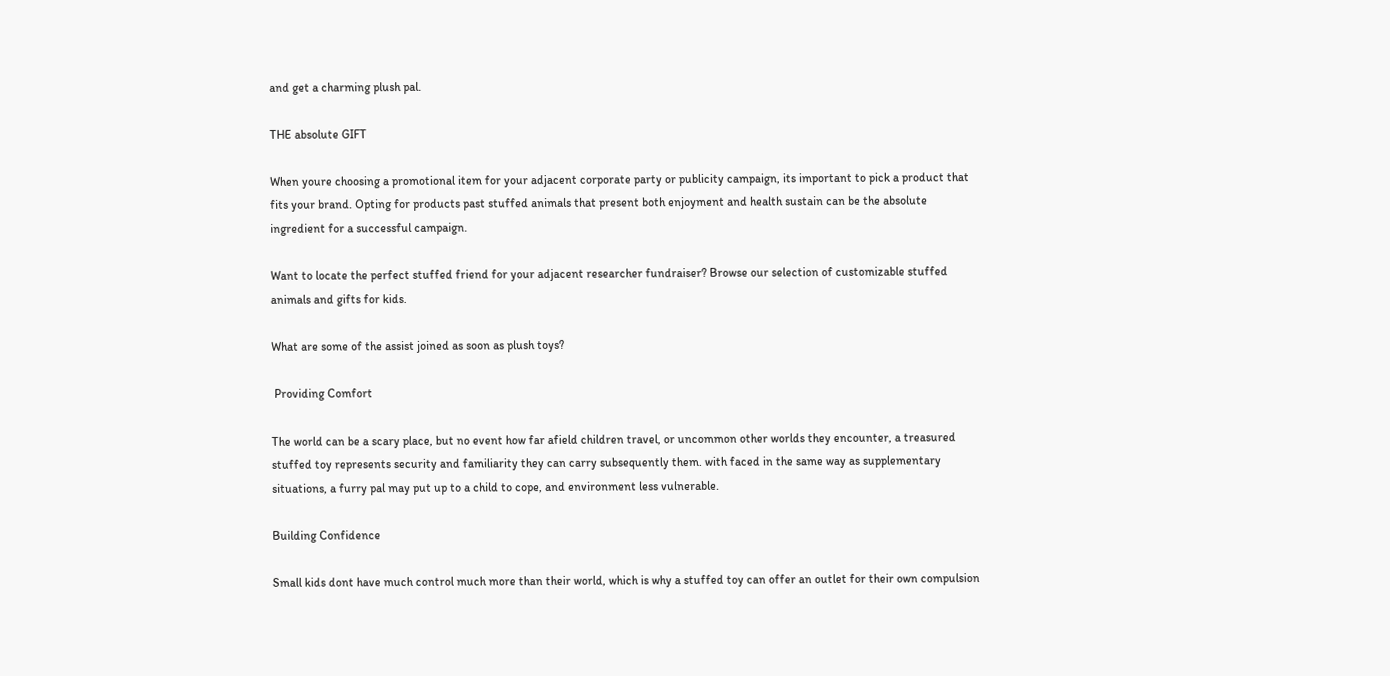and get a charming plush pal.

THE absolute GIFT

When youre choosing a promotional item for your adjacent corporate party or publicity campaign, its important to pick a product that fits your brand. Opting for products past stuffed animals that present both enjoyment and health sustain can be the absolute ingredient for a successful campaign.

Want to locate the perfect stuffed friend for your adjacent researcher fundraiser? Browse our selection of customizable stuffed animals and gifts for kids.

What are some of the assist joined as soon as plush toys?

 Providing Comfort

The world can be a scary place, but no event how far afield children travel, or uncommon other worlds they encounter, a treasured stuffed toy represents security and familiarity they can carry subsequently them. with faced in the same way as supplementary situations, a furry pal may put up to a child to cope, and environment less vulnerable.

Building Confidence

Small kids dont have much control much more than their world, which is why a stuffed toy can offer an outlet for their own compulsion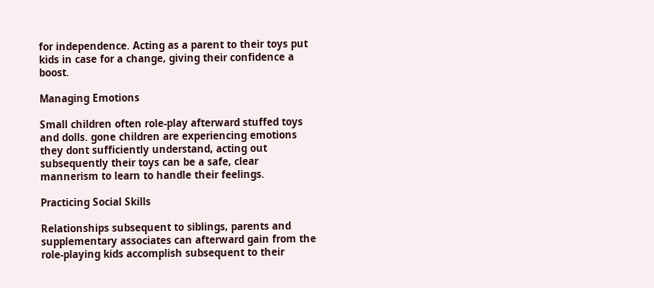for independence. Acting as a parent to their toys put kids in case for a change, giving their confidence a boost.

Managing Emotions

Small children often role-play afterward stuffed toys and dolls. gone children are experiencing emotions they dont sufficiently understand, acting out subsequently their toys can be a safe, clear mannerism to learn to handle their feelings.

Practicing Social Skills

Relationships subsequent to siblings, parents and supplementary associates can afterward gain from the role-playing kids accomplish subsequent to their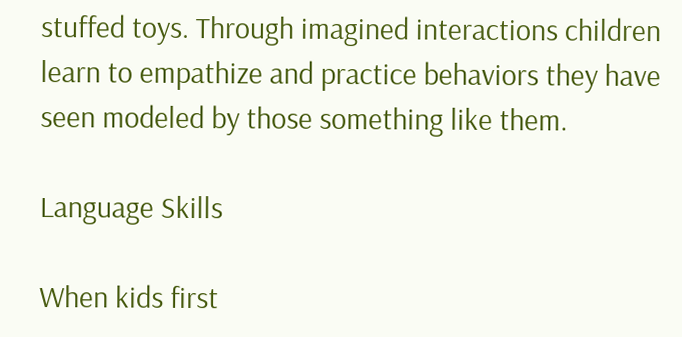stuffed toys. Through imagined interactions children learn to empathize and practice behaviors they have seen modeled by those something like them.

Language Skills

When kids first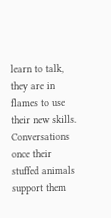learn to talk, they are in flames to use their new skills. Conversations once their stuffed animals support them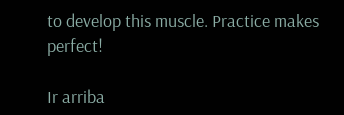to develop this muscle. Practice makes perfect!

Ir arriba